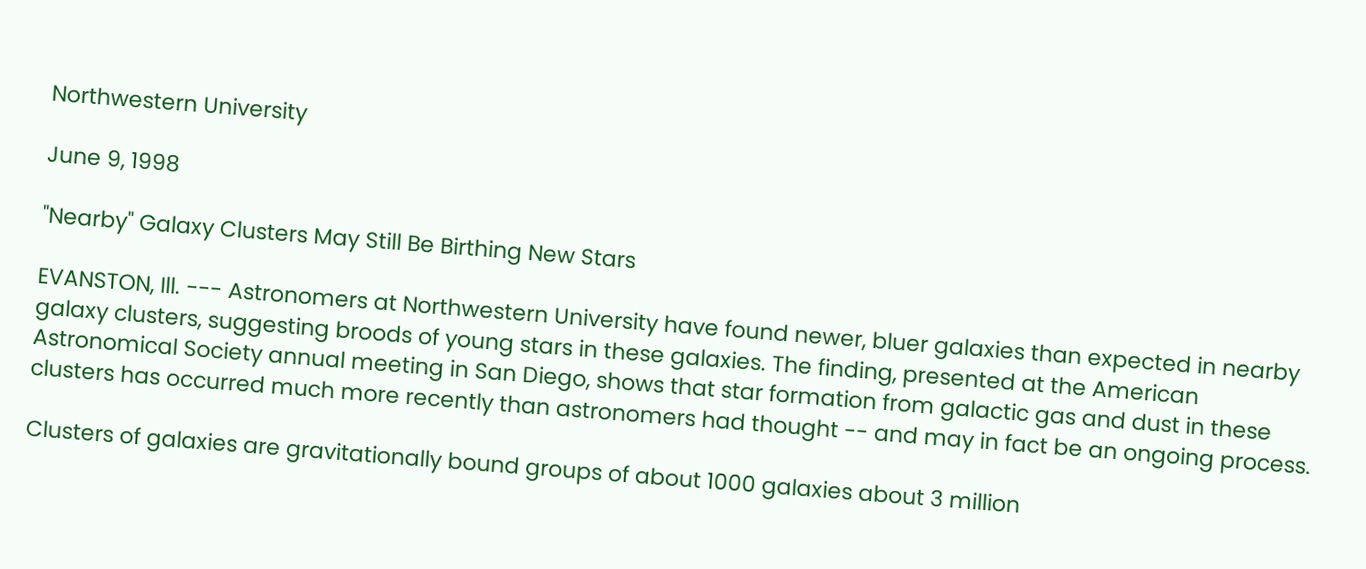Northwestern University

June 9, 1998

"Nearby" Galaxy Clusters May Still Be Birthing New Stars

EVANSTON, Ill. --- Astronomers at Northwestern University have found newer, bluer galaxies than expected in nearby galaxy clusters, suggesting broods of young stars in these galaxies. The finding, presented at the American Astronomical Society annual meeting in San Diego, shows that star formation from galactic gas and dust in these clusters has occurred much more recently than astronomers had thought -- and may in fact be an ongoing process.

Clusters of galaxies are gravitationally bound groups of about 1000 galaxies about 3 million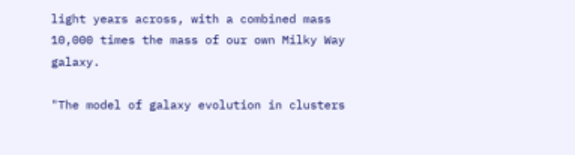light years across, with a combined mass 10,000 times the mass of our own Milky Way galaxy.

"The model of galaxy evolution in clusters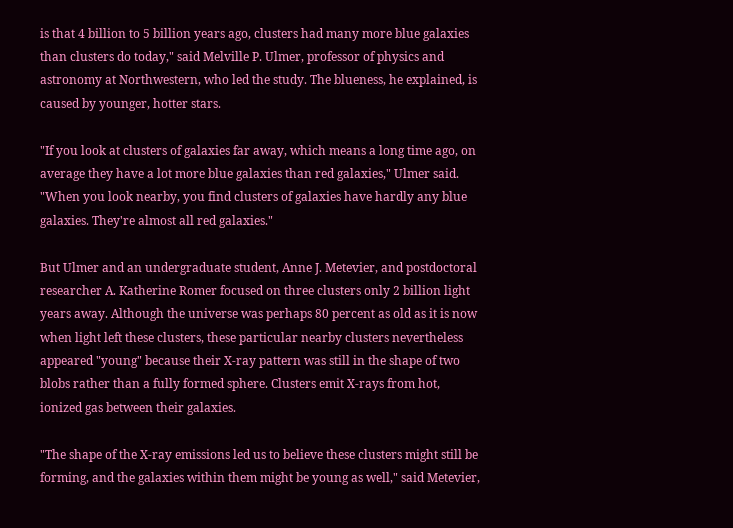is that 4 billion to 5 billion years ago, clusters had many more blue galaxies than clusters do today," said Melville P. Ulmer, professor of physics and astronomy at Northwestern, who led the study. The blueness, he explained, is caused by younger, hotter stars.

"If you look at clusters of galaxies far away, which means a long time ago, on average they have a lot more blue galaxies than red galaxies," Ulmer said. "When you look nearby, you find clusters of galaxies have hardly any blue galaxies. They're almost all red galaxies."

But Ulmer and an undergraduate student, Anne J. Metevier, and postdoctoral researcher A. Katherine Romer focused on three clusters only 2 billion light years away. Although the universe was perhaps 80 percent as old as it is now when light left these clusters, these particular nearby clusters nevertheless appeared "young" because their X-ray pattern was still in the shape of two blobs rather than a fully formed sphere. Clusters emit X-rays from hot, ionized gas between their galaxies.

"The shape of the X-ray emissions led us to believe these clusters might still be forming, and the galaxies within them might be young as well," said Metevier,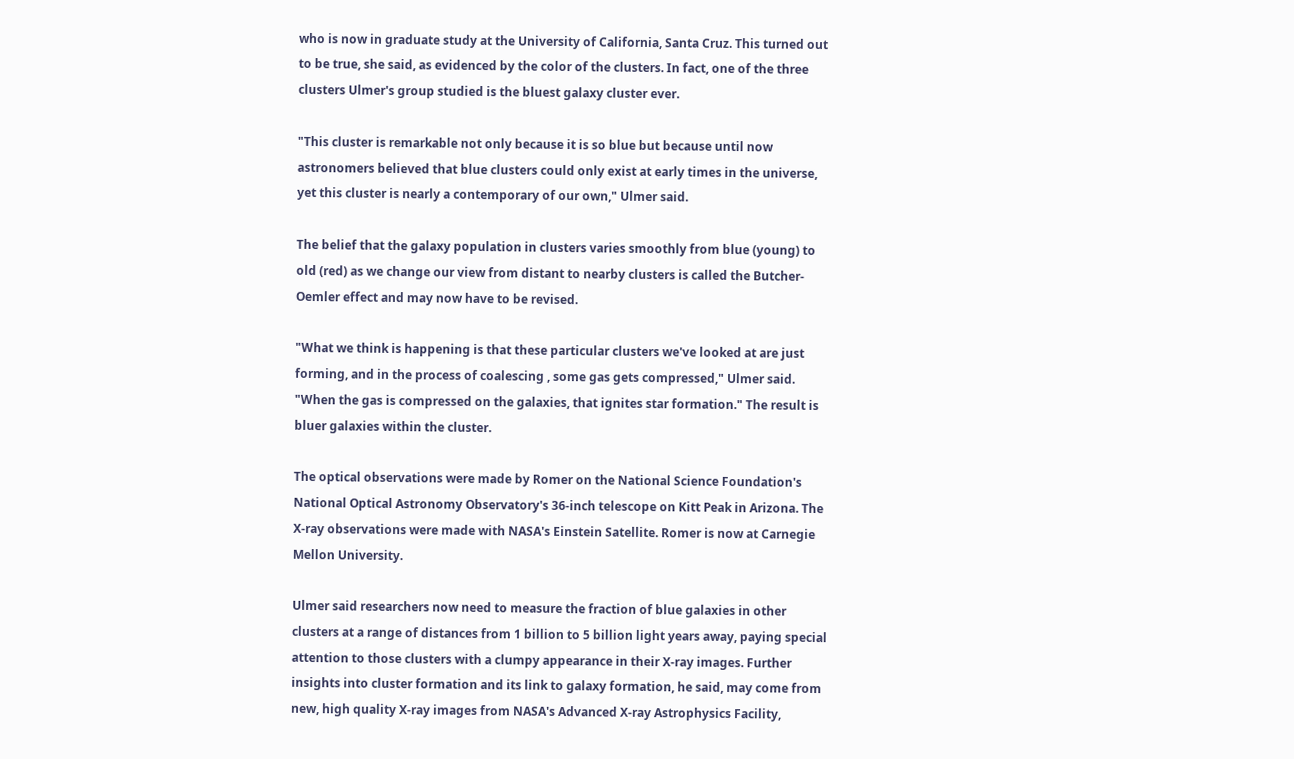who is now in graduate study at the University of California, Santa Cruz. This turned out to be true, she said, as evidenced by the color of the clusters. In fact, one of the three clusters Ulmer's group studied is the bluest galaxy cluster ever.

"This cluster is remarkable not only because it is so blue but because until now astronomers believed that blue clusters could only exist at early times in the universe, yet this cluster is nearly a contemporary of our own," Ulmer said.

The belief that the galaxy population in clusters varies smoothly from blue (young) to old (red) as we change our view from distant to nearby clusters is called the Butcher-Oemler effect and may now have to be revised.

"What we think is happening is that these particular clusters we've looked at are just forming, and in the process of coalescing , some gas gets compressed," Ulmer said. "When the gas is compressed on the galaxies, that ignites star formation." The result is bluer galaxies within the cluster.

The optical observations were made by Romer on the National Science Foundation's National Optical Astronomy Observatory's 36-inch telescope on Kitt Peak in Arizona. The X-ray observations were made with NASA's Einstein Satellite. Romer is now at Carnegie Mellon University.

Ulmer said researchers now need to measure the fraction of blue galaxies in other clusters at a range of distances from 1 billion to 5 billion light years away, paying special attention to those clusters with a clumpy appearance in their X-ray images. Further insights into cluster formation and its link to galaxy formation, he said, may come from new, high quality X-ray images from NASA's Advanced X-ray Astrophysics Facility,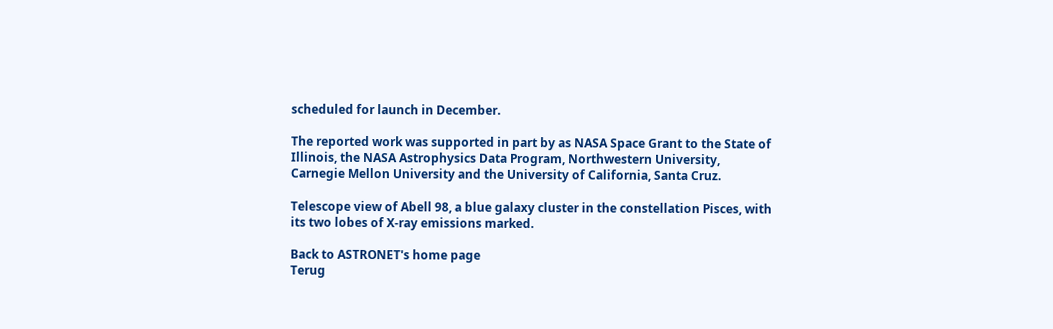scheduled for launch in December.

The reported work was supported in part by as NASA Space Grant to the State of Illinois, the NASA Astrophysics Data Program, Northwestern University, Carnegie Mellon University and the University of California, Santa Cruz.

Telescope view of Abell 98, a blue galaxy cluster in the constellation Pisces, with its two lobes of X-ray emissions marked.

Back to ASTRONET's home page
Terug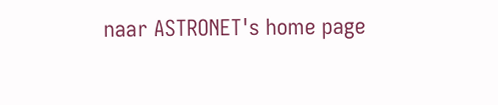naar ASTRONET's home page